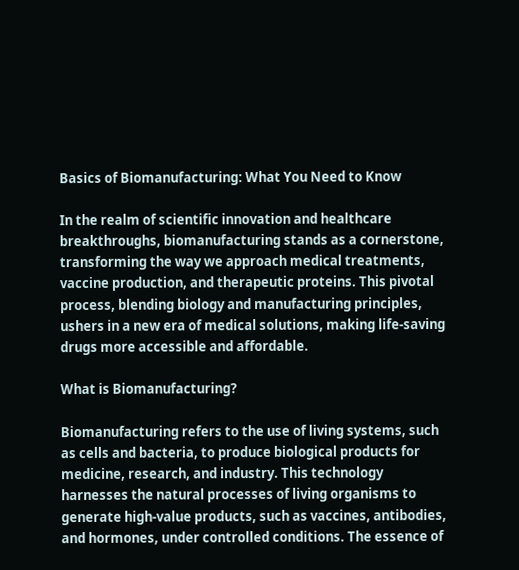Basics of Biomanufacturing: What You Need to Know

In the realm of scientific innovation and healthcare breakthroughs, biomanufacturing stands as a cornerstone, transforming the way we approach medical treatments, vaccine production, and therapeutic proteins. This pivotal process, blending biology and manufacturing principles, ushers in a new era of medical solutions, making life-saving drugs more accessible and affordable.

What is Biomanufacturing?

Biomanufacturing refers to the use of living systems, such as cells and bacteria, to produce biological products for medicine, research, and industry. This technology harnesses the natural processes of living organisms to generate high-value products, such as vaccines, antibodies, and hormones, under controlled conditions. The essence of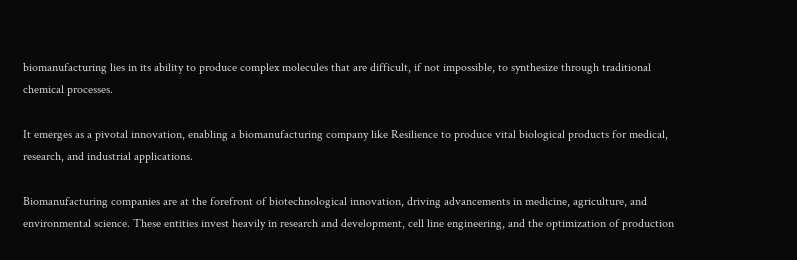biomanufacturing lies in its ability to produce complex molecules that are difficult, if not impossible, to synthesize through traditional chemical processes.

It emerges as a pivotal innovation, enabling a biomanufacturing company like Resilience to produce vital biological products for medical, research, and industrial applications.

Biomanufacturing companies are at the forefront of biotechnological innovation, driving advancements in medicine, agriculture, and environmental science. These entities invest heavily in research and development, cell line engineering, and the optimization of production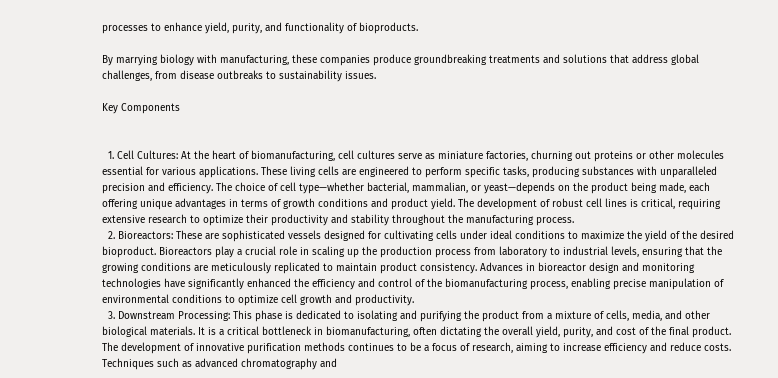processes to enhance yield, purity, and functionality of bioproducts.

By marrying biology with manufacturing, these companies produce groundbreaking treatments and solutions that address global challenges, from disease outbreaks to sustainability issues.

Key Components


  1. Cell Cultures: At the heart of biomanufacturing, cell cultures serve as miniature factories, churning out proteins or other molecules essential for various applications. These living cells are engineered to perform specific tasks, producing substances with unparalleled precision and efficiency. The choice of cell type—whether bacterial, mammalian, or yeast—depends on the product being made, each offering unique advantages in terms of growth conditions and product yield. The development of robust cell lines is critical, requiring extensive research to optimize their productivity and stability throughout the manufacturing process.
  2. Bioreactors: These are sophisticated vessels designed for cultivating cells under ideal conditions to maximize the yield of the desired bioproduct. Bioreactors play a crucial role in scaling up the production process from laboratory to industrial levels, ensuring that the growing conditions are meticulously replicated to maintain product consistency. Advances in bioreactor design and monitoring technologies have significantly enhanced the efficiency and control of the biomanufacturing process, enabling precise manipulation of environmental conditions to optimize cell growth and productivity.
  3. Downstream Processing: This phase is dedicated to isolating and purifying the product from a mixture of cells, media, and other biological materials. It is a critical bottleneck in biomanufacturing, often dictating the overall yield, purity, and cost of the final product. The development of innovative purification methods continues to be a focus of research, aiming to increase efficiency and reduce costs. Techniques such as advanced chromatography and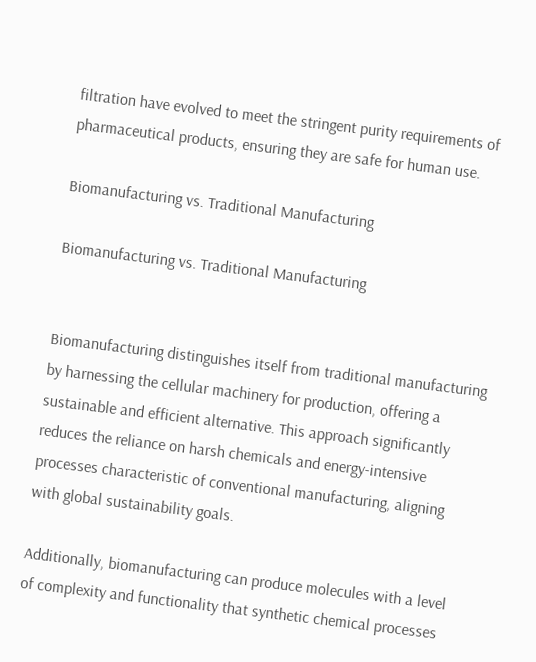filtration have evolved to meet the stringent purity requirements of pharmaceutical products, ensuring they are safe for human use.

Biomanufacturing vs. Traditional Manufacturing

Biomanufacturing vs. Traditional Manufacturing


Biomanufacturing distinguishes itself from traditional manufacturing by harnessing the cellular machinery for production, offering a sustainable and efficient alternative. This approach significantly reduces the reliance on harsh chemicals and energy-intensive processes characteristic of conventional manufacturing, aligning with global sustainability goals.

Additionally, biomanufacturing can produce molecules with a level of complexity and functionality that synthetic chemical processes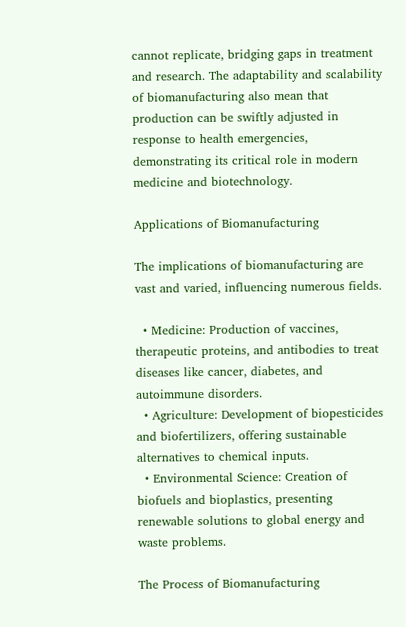cannot replicate, bridging gaps in treatment and research. The adaptability and scalability of biomanufacturing also mean that production can be swiftly adjusted in response to health emergencies, demonstrating its critical role in modern medicine and biotechnology.

Applications of Biomanufacturing

The implications of biomanufacturing are vast and varied, influencing numerous fields.

  • Medicine: Production of vaccines, therapeutic proteins, and antibodies to treat diseases like cancer, diabetes, and autoimmune disorders.
  • Agriculture: Development of biopesticides and biofertilizers, offering sustainable alternatives to chemical inputs.
  • Environmental Science: Creation of biofuels and bioplastics, presenting renewable solutions to global energy and waste problems.

The Process of Biomanufacturing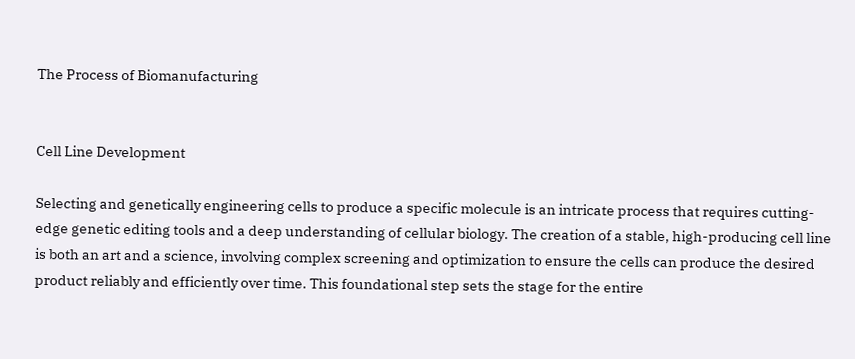The Process of Biomanufacturing


Cell Line Development

Selecting and genetically engineering cells to produce a specific molecule is an intricate process that requires cutting-edge genetic editing tools and a deep understanding of cellular biology. The creation of a stable, high-producing cell line is both an art and a science, involving complex screening and optimization to ensure the cells can produce the desired product reliably and efficiently over time. This foundational step sets the stage for the entire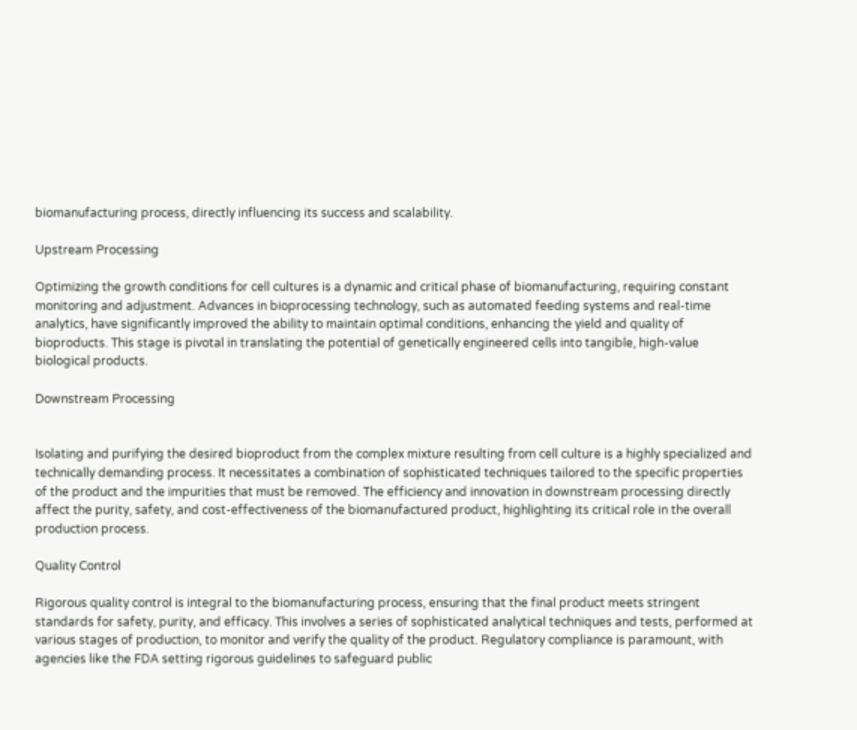biomanufacturing process, directly influencing its success and scalability.

Upstream Processing

Optimizing the growth conditions for cell cultures is a dynamic and critical phase of biomanufacturing, requiring constant monitoring and adjustment. Advances in bioprocessing technology, such as automated feeding systems and real-time analytics, have significantly improved the ability to maintain optimal conditions, enhancing the yield and quality of bioproducts. This stage is pivotal in translating the potential of genetically engineered cells into tangible, high-value biological products.

Downstream Processing


Isolating and purifying the desired bioproduct from the complex mixture resulting from cell culture is a highly specialized and technically demanding process. It necessitates a combination of sophisticated techniques tailored to the specific properties of the product and the impurities that must be removed. The efficiency and innovation in downstream processing directly affect the purity, safety, and cost-effectiveness of the biomanufactured product, highlighting its critical role in the overall production process.

Quality Control

Rigorous quality control is integral to the biomanufacturing process, ensuring that the final product meets stringent standards for safety, purity, and efficacy. This involves a series of sophisticated analytical techniques and tests, performed at various stages of production, to monitor and verify the quality of the product. Regulatory compliance is paramount, with agencies like the FDA setting rigorous guidelines to safeguard public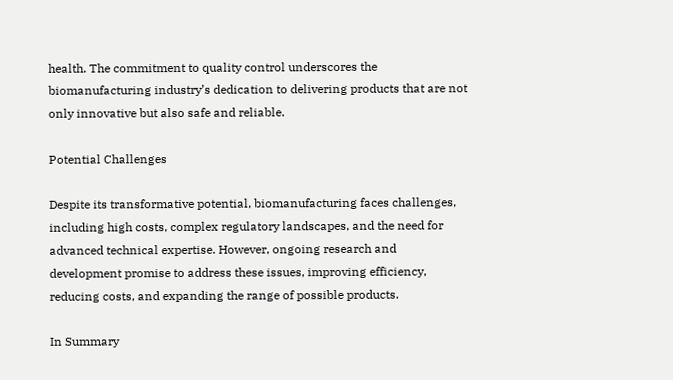health. The commitment to quality control underscores the biomanufacturing industry’s dedication to delivering products that are not only innovative but also safe and reliable.

Potential Challenges

Despite its transformative potential, biomanufacturing faces challenges, including high costs, complex regulatory landscapes, and the need for advanced technical expertise. However, ongoing research and development promise to address these issues, improving efficiency, reducing costs, and expanding the range of possible products.

In Summary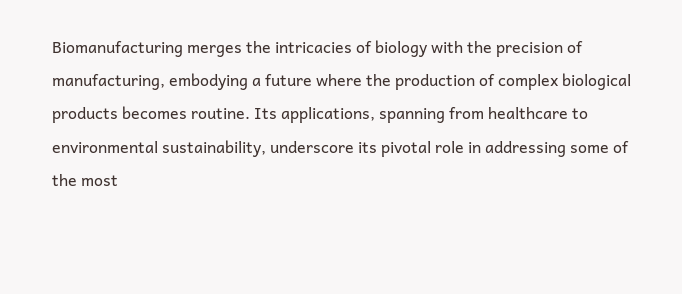Biomanufacturing merges the intricacies of biology with the precision of manufacturing, embodying a future where the production of complex biological products becomes routine. Its applications, spanning from healthcare to environmental sustainability, underscore its pivotal role in addressing some of the most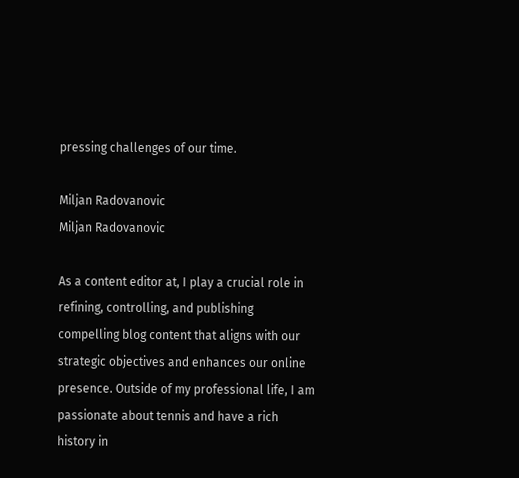pressing challenges of our time.

Miljan Radovanovic
Miljan Radovanovic

As a content editor at, I play a crucial role in refining, controlling, and publishing compelling blog content that aligns with our strategic objectives and enhances our online presence. Outside of my professional life, I am passionate about tennis and have a rich history in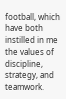football, which have both instilled in me the values of discipline, strategy, and teamwork.